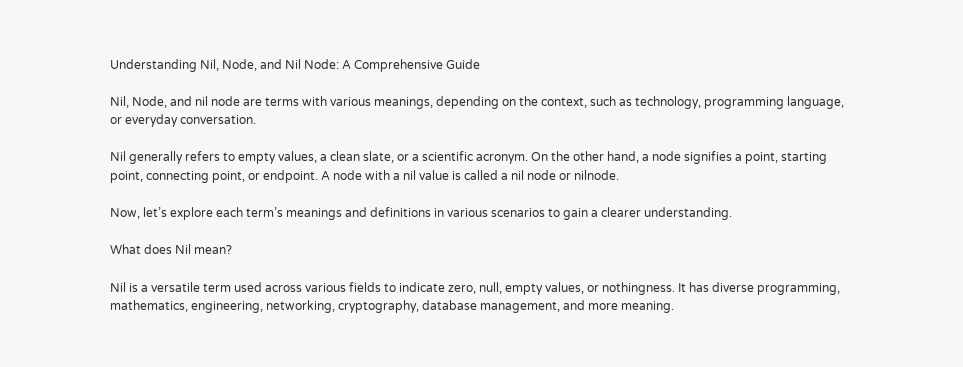Understanding Nil, Node, and Nil Node: A Comprehensive Guide

Nil, Node, and nil node are terms with various meanings, depending on the context, such as technology, programming language, or everyday conversation.

Nil generally refers to empty values, a clean slate, or a scientific acronym. On the other hand, a node signifies a point, starting point, connecting point, or endpoint. A node with a nil value is called a nil node or nilnode.

Now, let’s explore each term’s meanings and definitions in various scenarios to gain a clearer understanding.

What does Nil mean?

Nil is a versatile term used across various fields to indicate zero, null, empty values, or nothingness. It has diverse programming, mathematics, engineering, networking, cryptography, database management, and more meaning.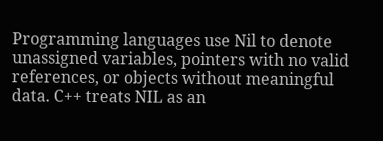Programming languages use Nil to denote unassigned variables, pointers with no valid references, or objects without meaningful data. C++ treats NIL as an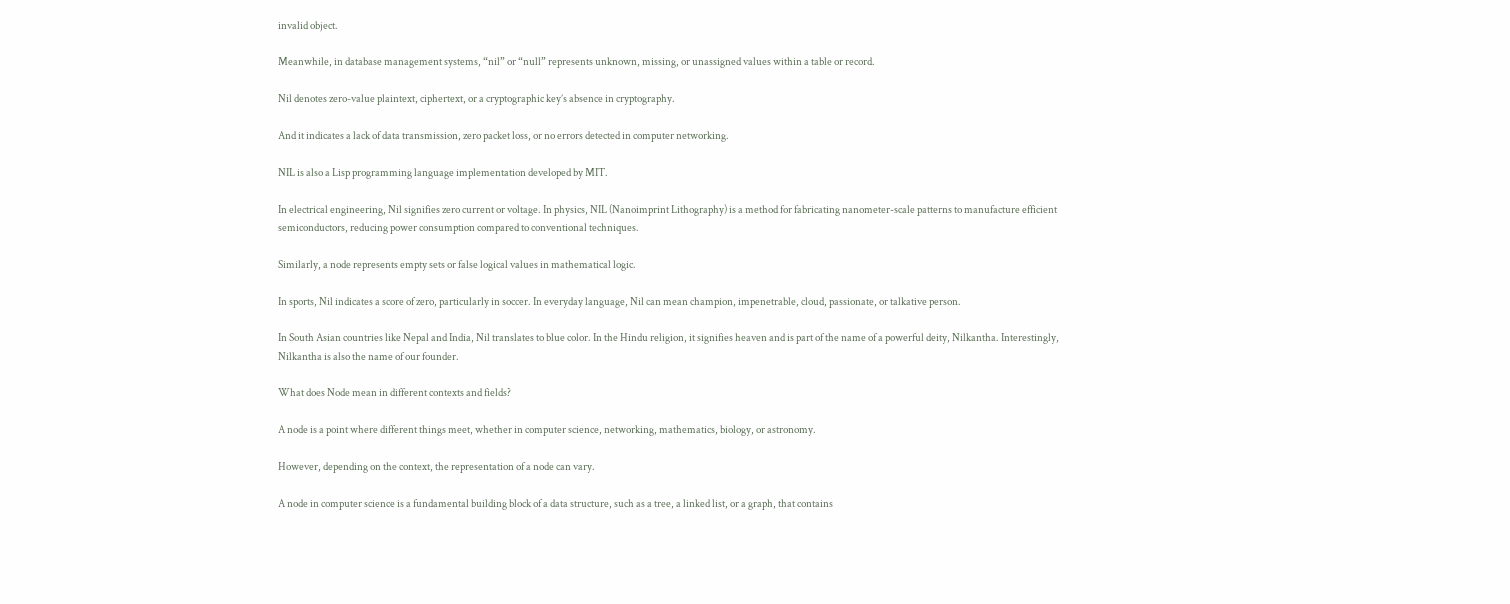invalid object.

Meanwhile, in database management systems, “nil” or “null” represents unknown, missing, or unassigned values within a table or record.

Nil denotes zero-value plaintext, ciphertext, or a cryptographic key’s absence in cryptography.

And it indicates a lack of data transmission, zero packet loss, or no errors detected in computer networking.

NIL is also a Lisp programming language implementation developed by MIT.

In electrical engineering, Nil signifies zero current or voltage. In physics, NIL (Nanoimprint Lithography) is a method for fabricating nanometer-scale patterns to manufacture efficient semiconductors, reducing power consumption compared to conventional techniques.

Similarly, a node represents empty sets or false logical values in mathematical logic.

In sports, Nil indicates a score of zero, particularly in soccer. In everyday language, Nil can mean champion, impenetrable, cloud, passionate, or talkative person.

In South Asian countries like Nepal and India, Nil translates to blue color. In the Hindu religion, it signifies heaven and is part of the name of a powerful deity, Nilkantha. Interestingly, Nilkantha is also the name of our founder.

What does Node mean in different contexts and fields?

A node is a point where different things meet, whether in computer science, networking, mathematics, biology, or astronomy.

However, depending on the context, the representation of a node can vary.

A node in computer science is a fundamental building block of a data structure, such as a tree, a linked list, or a graph, that contains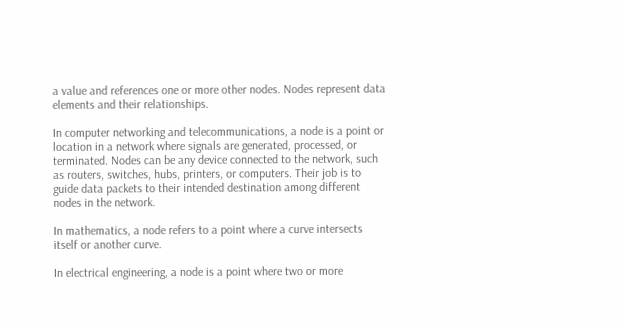a value and references one or more other nodes. Nodes represent data elements and their relationships.

In computer networking and telecommunications, a node is a point or location in a network where signals are generated, processed, or terminated. Nodes can be any device connected to the network, such as routers, switches, hubs, printers, or computers. Their job is to guide data packets to their intended destination among different nodes in the network.

In mathematics, a node refers to a point where a curve intersects itself or another curve.

In electrical engineering, a node is a point where two or more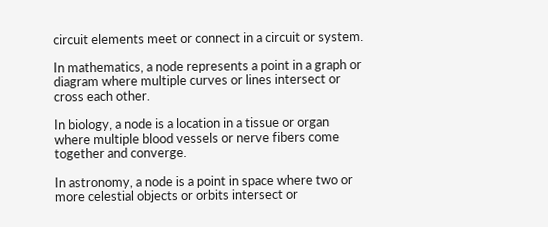circuit elements meet or connect in a circuit or system.

In mathematics, a node represents a point in a graph or diagram where multiple curves or lines intersect or cross each other.

In biology, a node is a location in a tissue or organ where multiple blood vessels or nerve fibers come together and converge.

In astronomy, a node is a point in space where two or more celestial objects or orbits intersect or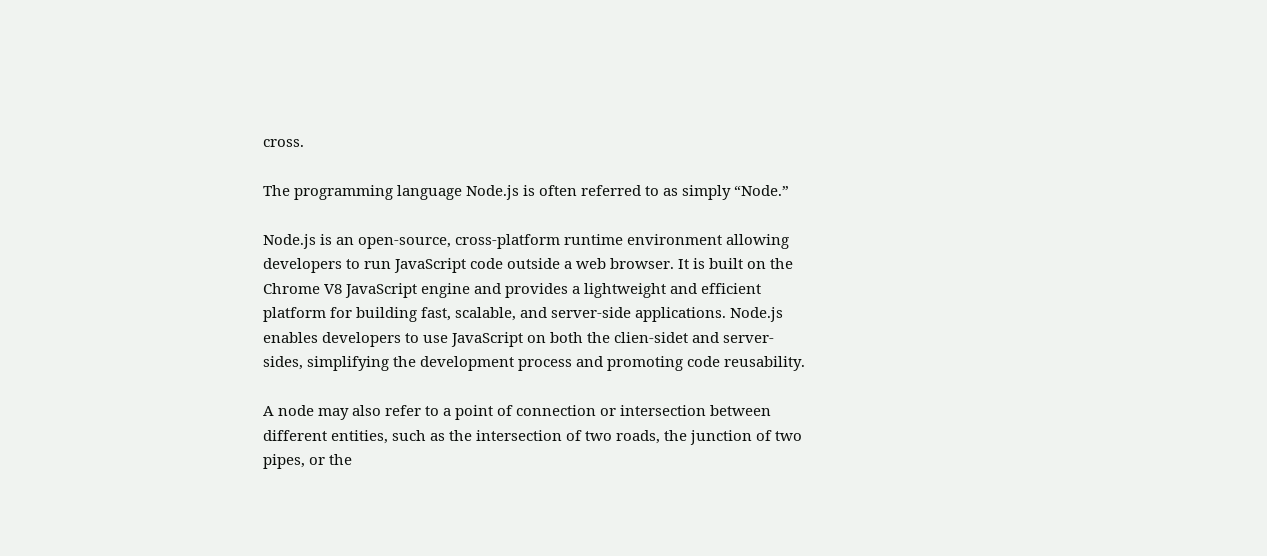cross.

The programming language Node.js is often referred to as simply “Node.”

Node.js is an open-source, cross-platform runtime environment allowing developers to run JavaScript code outside a web browser. It is built on the Chrome V8 JavaScript engine and provides a lightweight and efficient platform for building fast, scalable, and server-side applications. Node.js enables developers to use JavaScript on both the clien-sidet and server-sides, simplifying the development process and promoting code reusability.

A node may also refer to a point of connection or intersection between different entities, such as the intersection of two roads, the junction of two pipes, or the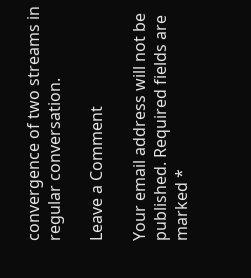convergence of two streams in regular conversation.

Leave a Comment

Your email address will not be published. Required fields are marked *